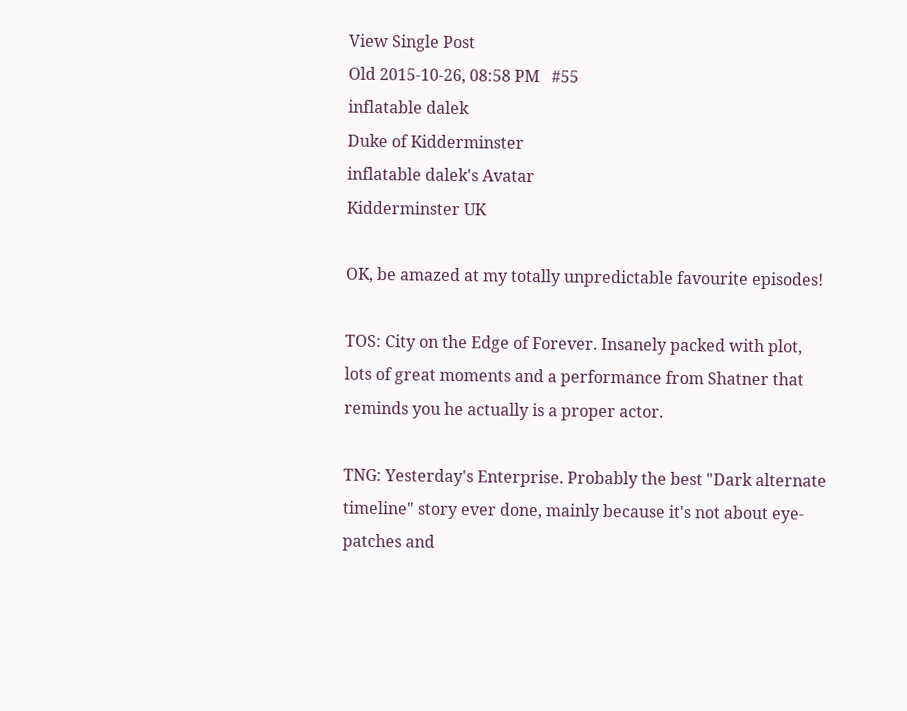View Single Post
Old 2015-10-26, 08:58 PM   #55
inflatable dalek
Duke of Kidderminster
inflatable dalek's Avatar
Kidderminster UK

OK, be amazed at my totally unpredictable favourite episodes!

TOS: City on the Edge of Forever. Insanely packed with plot, lots of great moments and a performance from Shatner that reminds you he actually is a proper actor.

TNG: Yesterday's Enterprise. Probably the best "Dark alternate timeline" story ever done, mainly because it's not about eye-patches and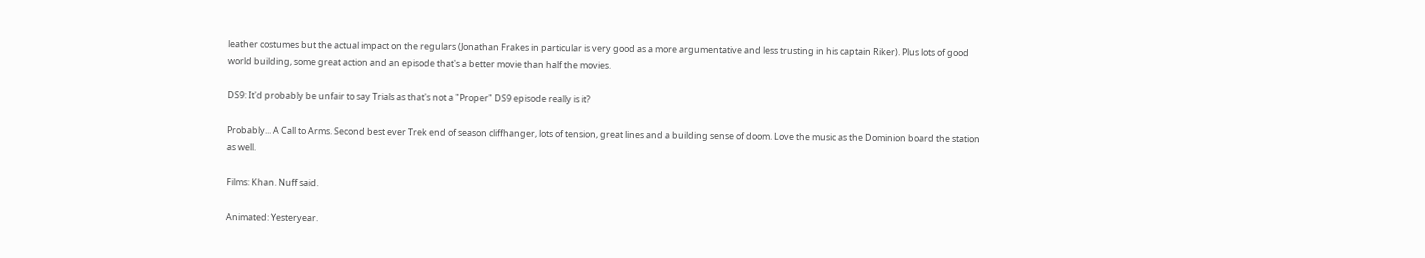leather costumes but the actual impact on the regulars (Jonathan Frakes in particular is very good as a more argumentative and less trusting in his captain Riker). Plus lots of good world building, some great action and an episode that's a better movie than half the movies.

DS9: It'd probably be unfair to say Trials as that's not a "Proper" DS9 episode really is it?

Probably... A Call to Arms. Second best ever Trek end of season cliffhanger, lots of tension, great lines and a building sense of doom. Love the music as the Dominion board the station as well.

Films: Khan. Nuff said.

Animated: Yesteryear.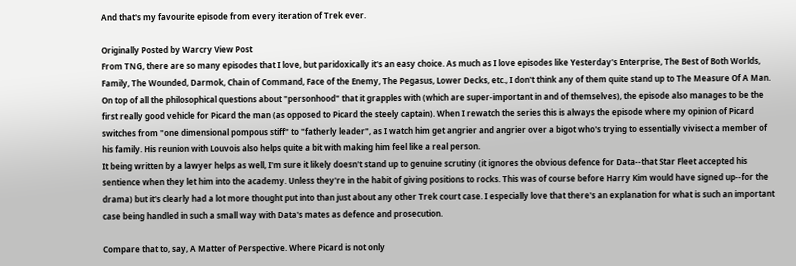And that's my favourite episode from every iteration of Trek ever.

Originally Posted by Warcry View Post
From TNG, there are so many episodes that I love, but paridoxically it's an easy choice. As much as I love episodes like Yesterday's Enterprise, The Best of Both Worlds, Family, The Wounded, Darmok, Chain of Command, Face of the Enemy, The Pegasus, Lower Decks, etc., I don't think any of them quite stand up to The Measure Of A Man. On top of all the philosophical questions about "personhood" that it grapples with (which are super-important in and of themselves), the episode also manages to be the first really good vehicle for Picard the man (as opposed to Picard the steely captain). When I rewatch the series this is always the episode where my opinion of Picard switches from "one dimensional pompous stiff" to "fatherly leader", as I watch him get angrier and angrier over a bigot who's trying to essentially vivisect a member of his family. His reunion with Louvois also helps quite a bit with making him feel like a real person.
It being written by a lawyer helps as well, I'm sure it likely doesn't stand up to genuine scrutiny (it ignores the obvious defence for Data--that Star Fleet accepted his sentience when they let him into the academy. Unless they're in the habit of giving positions to rocks. This was of course before Harry Kim would have signed up--for the drama) but it's clearly had a lot more thought put into than just about any other Trek court case. I especially love that there's an explanation for what is such an important case being handled in such a small way with Data's mates as defence and prosecution.

Compare that to, say, A Matter of Perspective. Where Picard is not only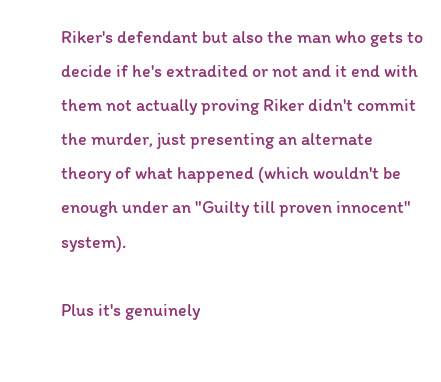Riker's defendant but also the man who gets to decide if he's extradited or not and it end with them not actually proving Riker didn't commit the murder, just presenting an alternate theory of what happened (which wouldn't be enough under an "Guilty till proven innocent" system).

Plus it's genuinely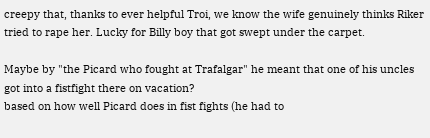creepy that, thanks to ever helpful Troi, we know the wife genuinely thinks Riker tried to rape her. Lucky for Billy boy that got swept under the carpet.

Maybe by "the Picard who fought at Trafalgar" he meant that one of his uncles got into a fistfight there on vacation?
based on how well Picard does in fist fights (he had to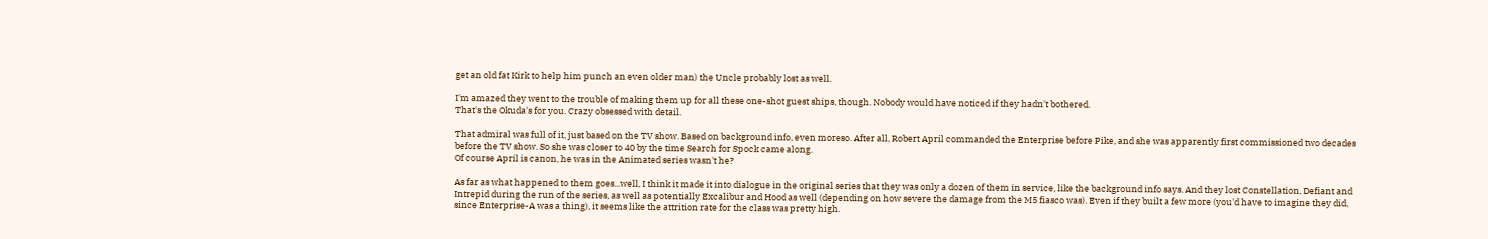get an old fat Kirk to help him punch an even older man) the Uncle probably lost as well.

I'm amazed they went to the trouble of making them up for all these one-shot guest ships, though. Nobody would have noticed if they hadn't bothered.
That's the Okuda's for you. Crazy obsessed with detail.

That admiral was full of it, just based on the TV show. Based on background info, even moreso. After all, Robert April commanded the Enterprise before Pike, and she was apparently first commissioned two decades before the TV show. So she was closer to 40 by the time Search for Spock came along.
Of course April is canon, he was in the Animated series wasn't he?

As far as what happened to them goes...well, I think it made it into dialogue in the original series that they was only a dozen of them in service, like the background info says. And they lost Constellation, Defiant and Intrepid during the run of the series, as well as potentially Excalibur and Hood as well (depending on how severe the damage from the M5 fiasco was). Even if they built a few more (you'd have to imagine they did, since Enterprise-A was a thing), it seems like the attrition rate for the class was pretty high.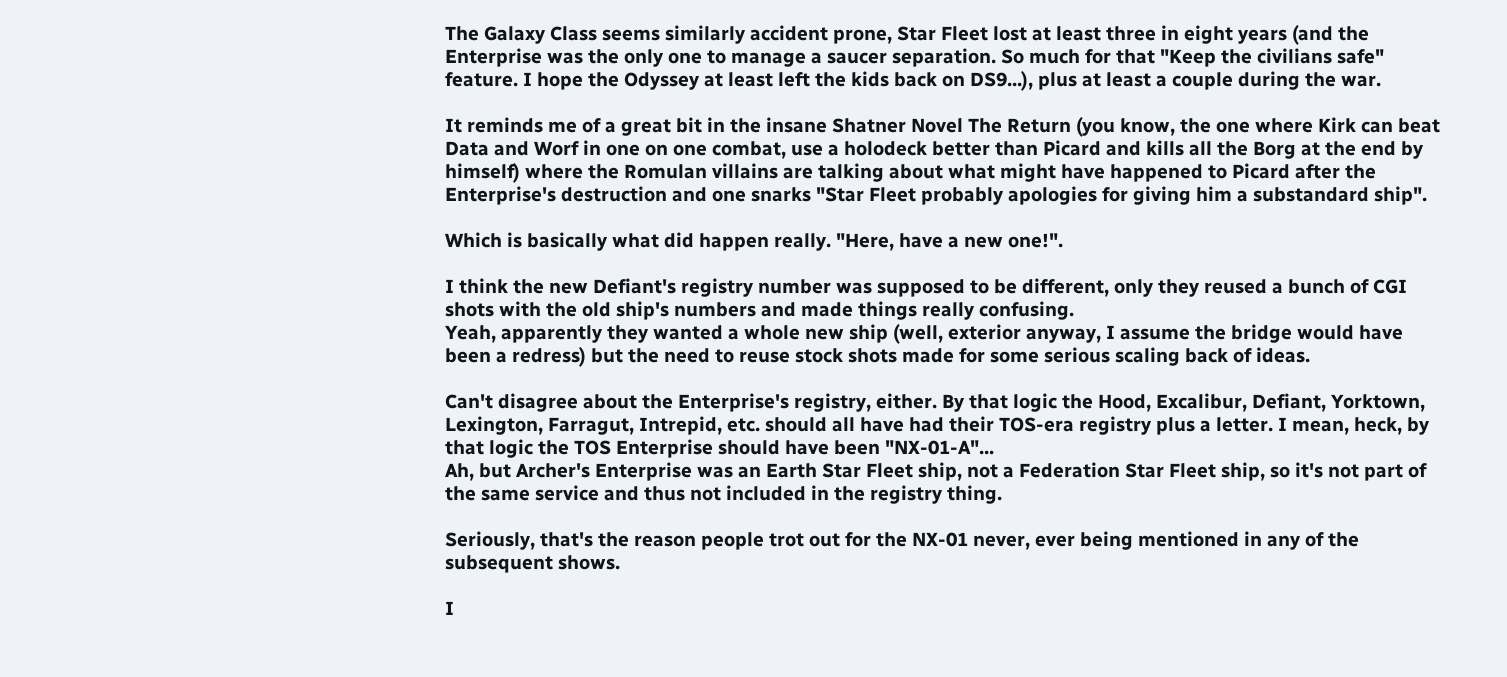The Galaxy Class seems similarly accident prone, Star Fleet lost at least three in eight years (and the Enterprise was the only one to manage a saucer separation. So much for that "Keep the civilians safe" feature. I hope the Odyssey at least left the kids back on DS9...), plus at least a couple during the war.

It reminds me of a great bit in the insane Shatner Novel The Return (you know, the one where Kirk can beat Data and Worf in one on one combat, use a holodeck better than Picard and kills all the Borg at the end by himself) where the Romulan villains are talking about what might have happened to Picard after the Enterprise's destruction and one snarks "Star Fleet probably apologies for giving him a substandard ship".

Which is basically what did happen really. "Here, have a new one!".

I think the new Defiant's registry number was supposed to be different, only they reused a bunch of CGI shots with the old ship's numbers and made things really confusing.
Yeah, apparently they wanted a whole new ship (well, exterior anyway, I assume the bridge would have been a redress) but the need to reuse stock shots made for some serious scaling back of ideas.

Can't disagree about the Enterprise's registry, either. By that logic the Hood, Excalibur, Defiant, Yorktown, Lexington, Farragut, Intrepid, etc. should all have had their TOS-era registry plus a letter. I mean, heck, by that logic the TOS Enterprise should have been "NX-01-A"...
Ah, but Archer's Enterprise was an Earth Star Fleet ship, not a Federation Star Fleet ship, so it's not part of the same service and thus not included in the registry thing.

Seriously, that's the reason people trot out for the NX-01 never, ever being mentioned in any of the subsequent shows.

I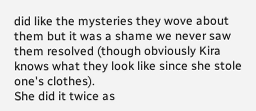did like the mysteries they wove about them but it was a shame we never saw them resolved (though obviously Kira knows what they look like since she stole one's clothes).
She did it twice as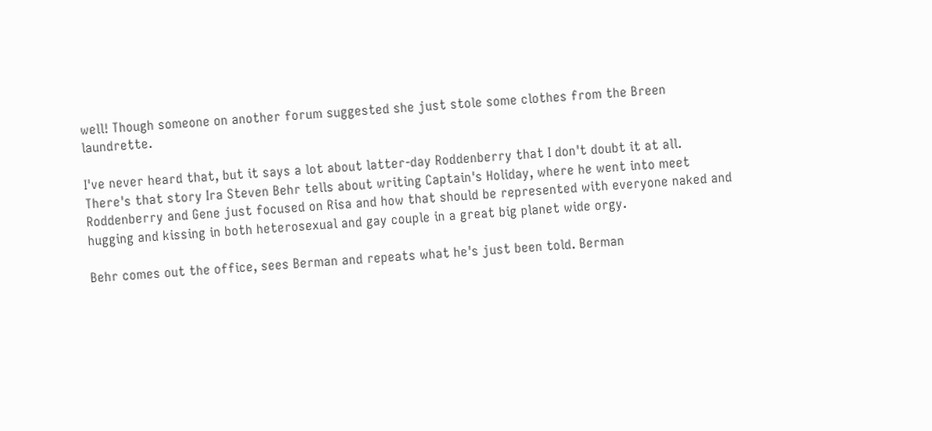well! Though someone on another forum suggested she just stole some clothes from the Breen laundrette.

I've never heard that, but it says a lot about latter-day Roddenberry that I don't doubt it at all.
There's that story Ira Steven Behr tells about writing Captain's Holiday, where he went into meet Roddenberry and Gene just focused on Risa and how that should be represented with everyone naked and hugging and kissing in both heterosexual and gay couple in a great big planet wide orgy.

Behr comes out the office, sees Berman and repeats what he's just been told. Berman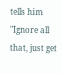tells him "Ignore all that, just get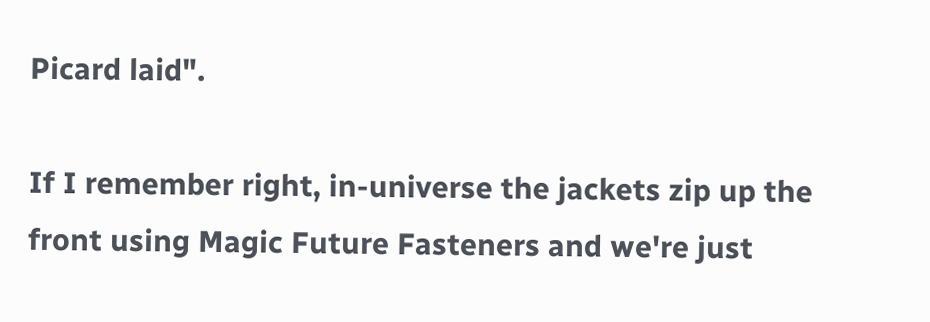Picard laid".

If I remember right, in-universe the jackets zip up the front using Magic Future Fasteners and we're just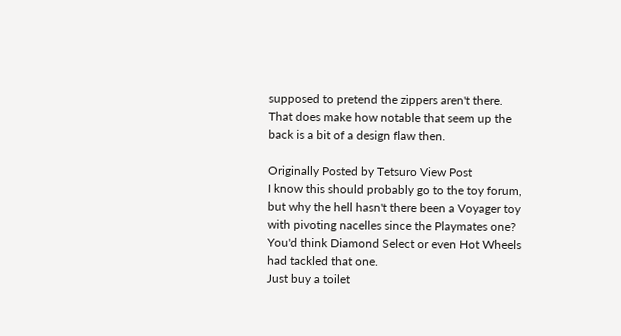supposed to pretend the zippers aren't there.
That does make how notable that seem up the back is a bit of a design flaw then.

Originally Posted by Tetsuro View Post
I know this should probably go to the toy forum, but why the hell hasn't there been a Voyager toy with pivoting nacelles since the Playmates one? You'd think Diamond Select or even Hot Wheels had tackled that one.
Just buy a toilet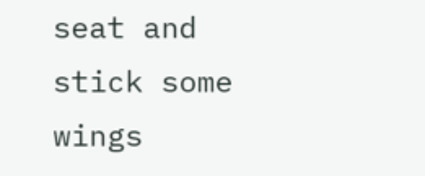seat and stick some wings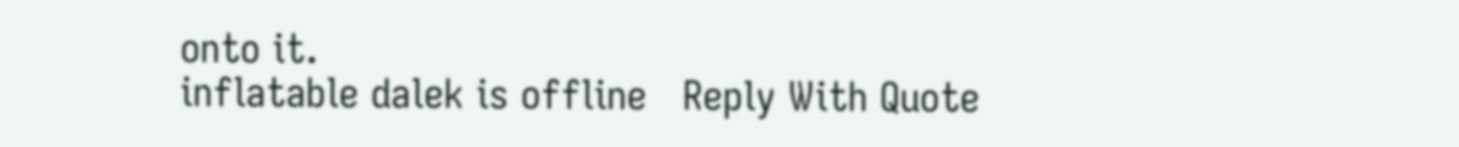onto it.
inflatable dalek is offline   Reply With Quote